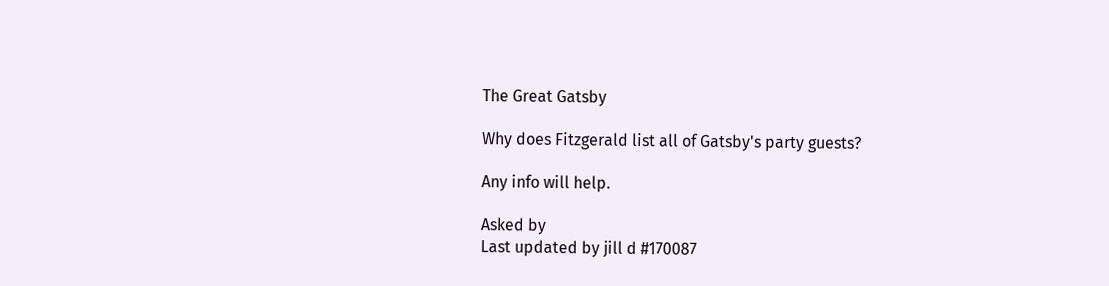The Great Gatsby

Why does Fitzgerald list all of Gatsby's party guests?

Any info will help.

Asked by
Last updated by jill d #170087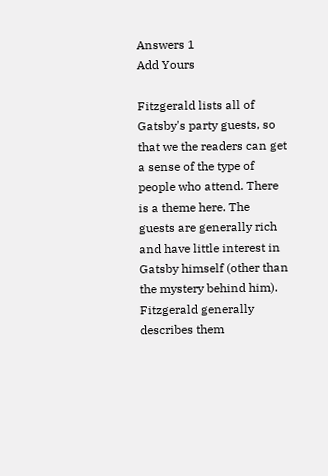Answers 1
Add Yours

Fitzgerald lists all of Gatsby's party guests, so that we the readers can get a sense of the type of people who attend. There is a theme here. The guests are generally rich and have little interest in Gatsby himself (other than the mystery behind him). Fitzgerald generally describes them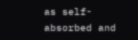as self-absorbed and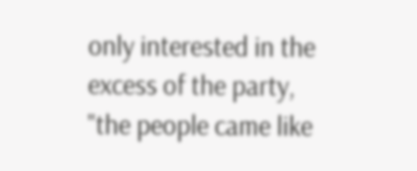only interested in the excess of the party, "the people came like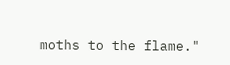moths to the flame."